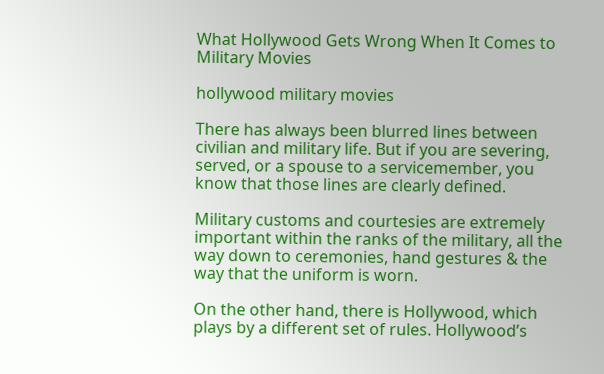What Hollywood Gets Wrong When It Comes to Military Movies

hollywood military movies

There has always been blurred lines between civilian and military life. But if you are severing, served, or a spouse to a servicemember, you know that those lines are clearly defined.

Military customs and courtesies are extremely important within the ranks of the military, all the way down to ceremonies, hand gestures & the way that the uniform is worn.

On the other hand, there is Hollywood, which plays by a different set of rules. Hollywood’s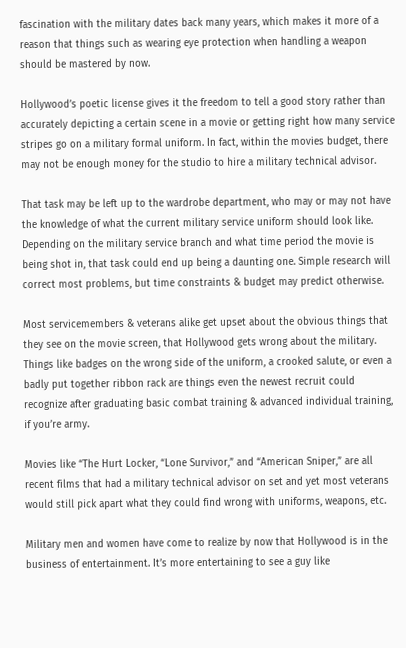fascination with the military dates back many years, which makes it more of a reason that things such as wearing eye protection when handling a weapon should be mastered by now.

Hollywood’s poetic license gives it the freedom to tell a good story rather than accurately depicting a certain scene in a movie or getting right how many service stripes go on a military formal uniform. In fact, within the movies budget, there may not be enough money for the studio to hire a military technical advisor.

That task may be left up to the wardrobe department, who may or may not have the knowledge of what the current military service uniform should look like. Depending on the military service branch and what time period the movie is being shot in, that task could end up being a daunting one. Simple research will correct most problems, but time constraints & budget may predict otherwise.

Most servicemembers & veterans alike get upset about the obvious things that they see on the movie screen, that Hollywood gets wrong about the military. Things like badges on the wrong side of the uniform, a crooked salute, or even a badly put together ribbon rack are things even the newest recruit could recognize after graduating basic combat training & advanced individual training, if you’re army.

Movies like “The Hurt Locker, “Lone Survivor,” and “American Sniper,” are all recent films that had a military technical advisor on set and yet most veterans would still pick apart what they could find wrong with uniforms, weapons, etc.

Military men and women have come to realize by now that Hollywood is in the business of entertainment. It’s more entertaining to see a guy like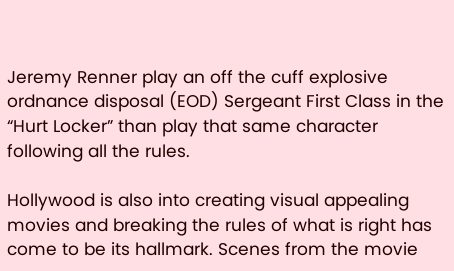Jeremy Renner play an off the cuff explosive ordnance disposal (EOD) Sergeant First Class in the “Hurt Locker” than play that same character following all the rules.

Hollywood is also into creating visual appealing movies and breaking the rules of what is right has come to be its hallmark. Scenes from the movie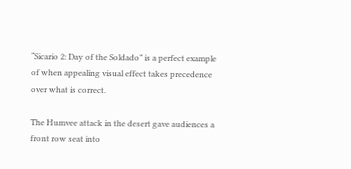“Sicario 2: Day of the Soldado” is a perfect example of when appealing visual effect takes precedence over what is correct.

The Humvee attack in the desert gave audiences a front row seat into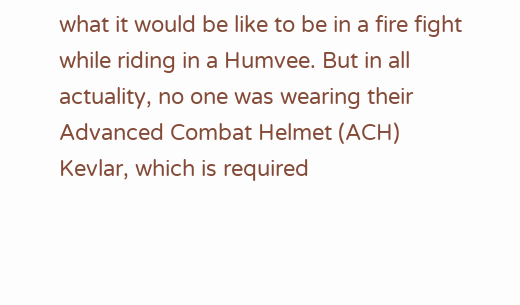what it would be like to be in a fire fight while riding in a Humvee. But in all actuality, no one was wearing their Advanced Combat Helmet (ACH) Kevlar, which is required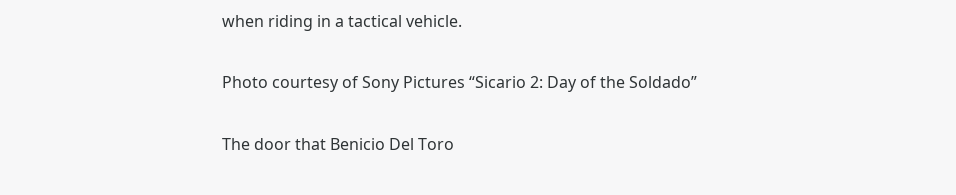when riding in a tactical vehicle.

Photo courtesy of Sony Pictures “Sicario 2: Day of the Soldado”

The door that Benicio Del Toro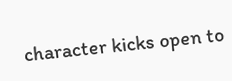character kicks open to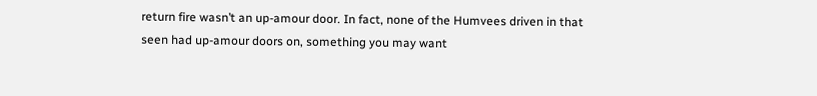return fire wasn’t an up-amour door. In fact, none of the Humvees driven in that seen had up-amour doors on, something you may want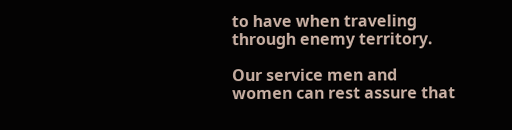to have when traveling through enemy territory.

Our service men and women can rest assure that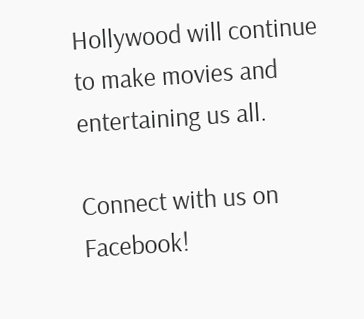Hollywood will continue to make movies and entertaining us all.

Connect with us on Facebook!